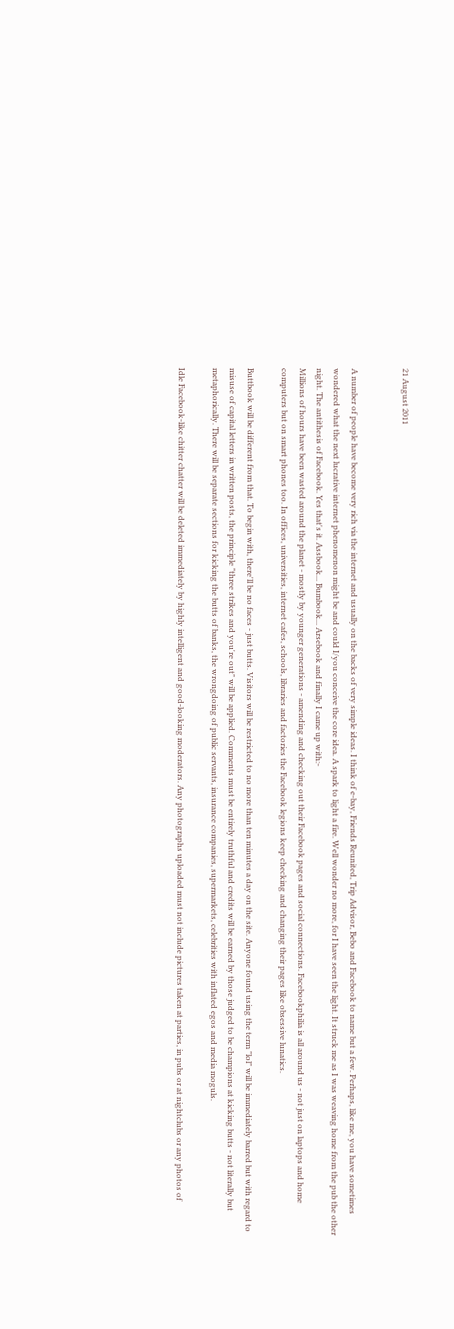21 August 2011


A number of people have become very rich via the internet and usually on the backs of very simple ideas. I think of e-bay, Friends Reunited, Trip Advisor, Bebo and Facebook to name but a few. Perhaps, like me, you have sometimes wondered what the next lucrative internet phenomenon might be and could I/you conceive the core idea. A spark to light a fire. Well wonder no more, for I have seen the light. It struck me as I was weaving home from the pub the other night. The antithesis of Facebook. Yes that's it. Assbook... Bumbook... Arsebook and finally I came up with:-
Millions of hours have been wasted around the planet - mostly by younger generations - amending and checking out their Facebook pages and social connections. Facebookphilia is all around us - not just on laptops and home computers but on smart phones too. In offices, universities, internet cafes, schools, libraries and factories the Facebook legions keep checking and changing their pages like obsessive lunatics.

Buttbook will be different from that. To begin with, there'll be no faces - just butts. Visitors will be restricted to no more than ten minutes a day on the site. Anyone found using the term "lol" will be immediately barred but with regard to misuse of capital letters in written posts, the principle "three strikes and you're out" will be applied. Comments must be entirely truthful and credits will be earned by those judged to be champions at kicking butts - not literally but metaphorically. There will be separate sections for kicking the butts of banks, the wrongdoing of public servants, insurance companies, supermarkets, celebrities with inflated egos and media moguls.

Idle Facebook-like chitter chatter will be deleted immediately by highly intelligent and good-looking moderators. Any photographs uploaded must not include pictures taken at parties, in pubs or at nightclubs or any photos of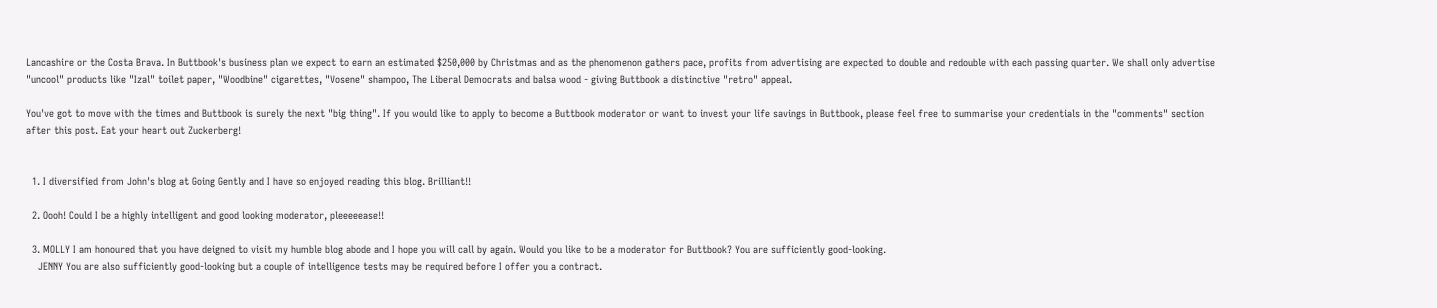Lancashire or the Costa Brava. In Buttbook's business plan we expect to earn an estimated $250,000 by Christmas and as the phenomenon gathers pace, profits from advertising are expected to double and redouble with each passing quarter. We shall only advertise "uncool" products like "Izal" toilet paper, "Woodbine" cigarettes, "Vosene" shampoo, The Liberal Democrats and balsa wood - giving Buttbook a distinctive "retro" appeal.

You've got to move with the times and Buttbook is surely the next "big thing". If you would like to apply to become a Buttbook moderator or want to invest your life savings in Buttbook, please feel free to summarise your credentials in the "comments" section after this post. Eat your heart out Zuckerberg!


  1. I diversified from John's blog at Going Gently and I have so enjoyed reading this blog. Brilliant!!

  2. Oooh! Could I be a highly intelligent and good looking moderator, pleeeeease!!

  3. MOLLY I am honoured that you have deigned to visit my humble blog abode and I hope you will call by again. Would you like to be a moderator for Buttbook? You are sufficiently good-looking.
    JENNY You are also sufficiently good-looking but a couple of intelligence tests may be required before I offer you a contract.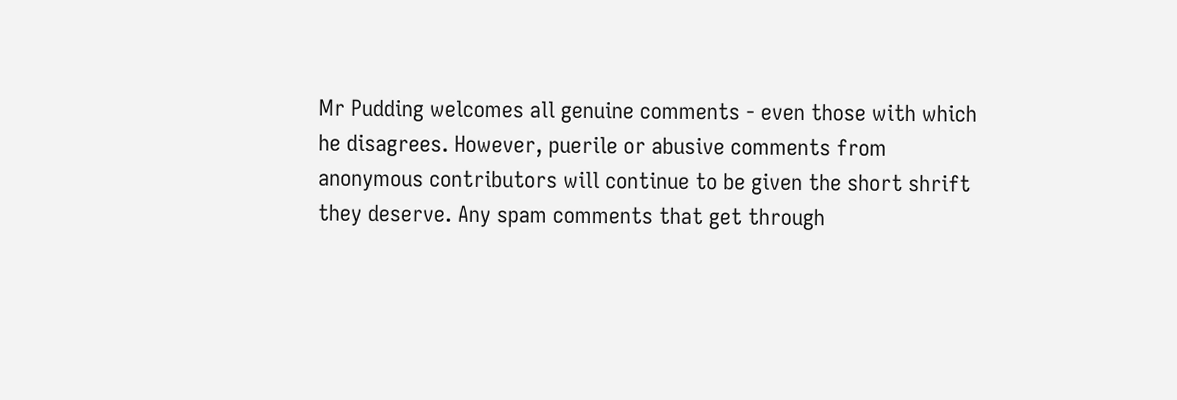Mr Pudding welcomes all genuine comments - even those with which he disagrees. However, puerile or abusive comments from anonymous contributors will continue to be given the short shrift they deserve. Any spam comments that get through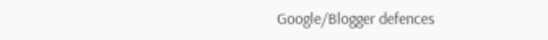Google/Blogger defences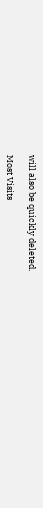will also be quickly deleted.

Most Visits